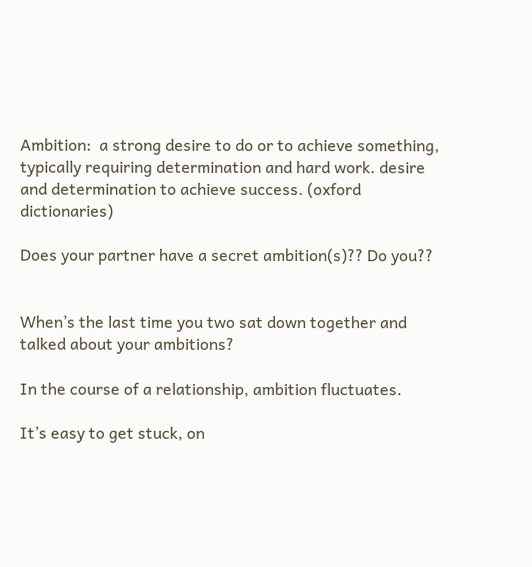Ambition:  a strong desire to do or to achieve something, typically requiring determination and hard work. desire and determination to achieve success. (oxford dictionaries)

Does your partner have a secret ambition(s)?? Do you??


When’s the last time you two sat down together and talked about your ambitions?

In the course of a relationship, ambition fluctuates.

It’s easy to get stuck, on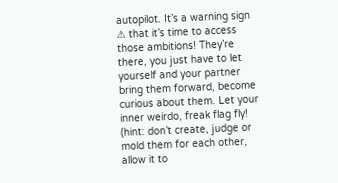autopilot. It’s a warning sign ⚠ that it’s time to access those ambitions! They’re there, you just have to let yourself and your partner bring them forward, become curious about them. Let your inner weirdo, freak flag fly!  (hint: don’t create, judge or mold them for each other, allow it to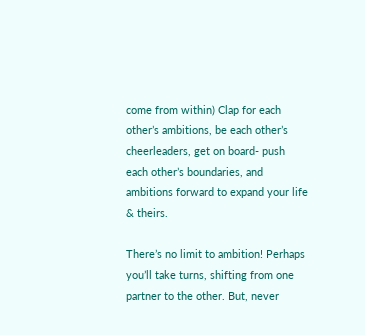come from within) Clap for each other’s ambitions, be each other’s cheerleaders, get on board- push each other’s boundaries, and ambitions forward to expand your life & theirs.

There’s no limit to ambition! Perhaps you’ll take turns, shifting from one partner to the other. But, never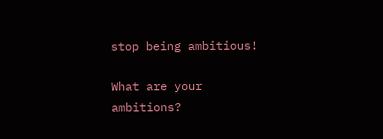stop being ambitious!

What are your ambitions?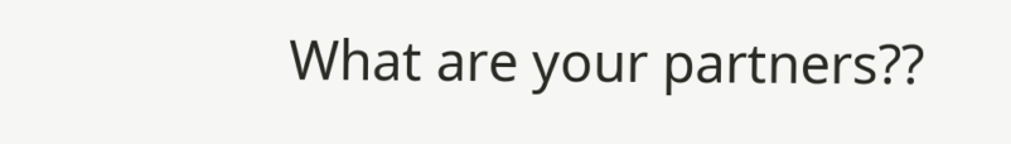What are your partners??